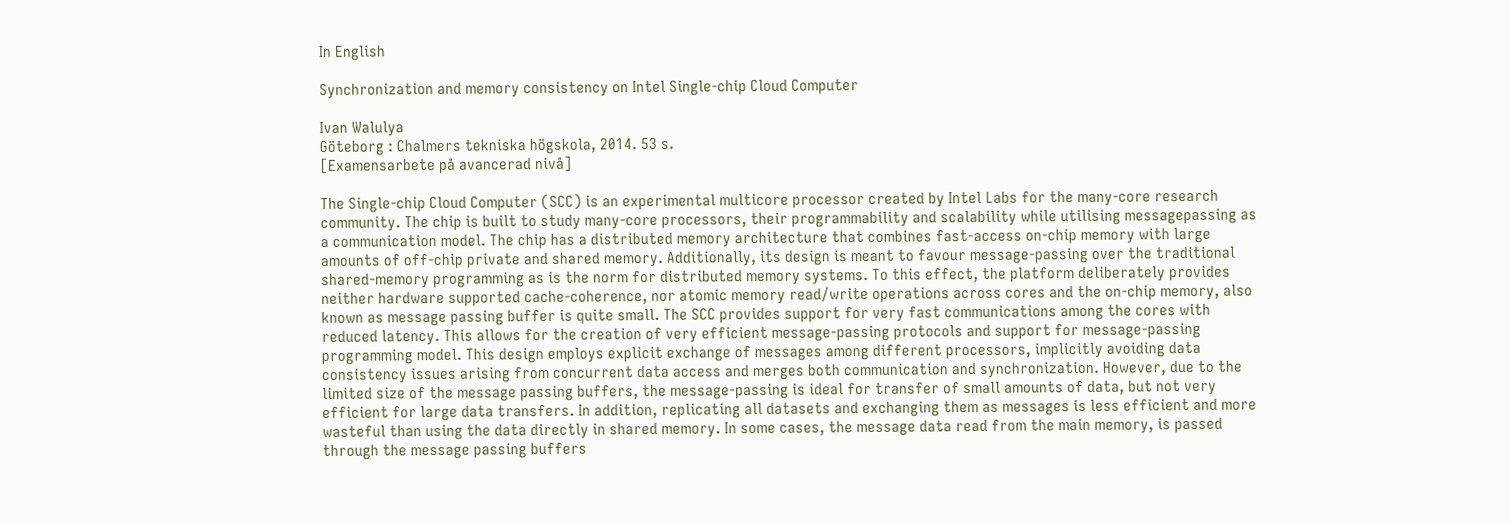In English

Synchronization and memory consistency on Intel Single-chip Cloud Computer

Ivan Walulya
Göteborg : Chalmers tekniska högskola, 2014. 53 s.
[Examensarbete på avancerad nivå]

The Single-chip Cloud Computer (SCC) is an experimental multicore processor created by Intel Labs for the many-core research community. The chip is built to study many-core processors, their programmability and scalability while utilising messagepassing as a communication model. The chip has a distributed memory architecture that combines fast-access on-chip memory with large amounts of off-chip private and shared memory. Additionally, its design is meant to favour message-passing over the traditional shared-memory programming as is the norm for distributed memory systems. To this effect, the platform deliberately provides neither hardware supported cache-coherence, nor atomic memory read/write operations across cores and the on-chip memory, also known as message passing buffer is quite small. The SCC provides support for very fast communications among the cores with reduced latency. This allows for the creation of very efficient message-passing protocols and support for message-passing programming model. This design employs explicit exchange of messages among different processors, implicitly avoiding data consistency issues arising from concurrent data access and merges both communication and synchronization. However, due to the limited size of the message passing buffers, the message-passing is ideal for transfer of small amounts of data, but not very efficient for large data transfers. In addition, replicating all datasets and exchanging them as messages is less efficient and more wasteful than using the data directly in shared memory. In some cases, the message data read from the main memory, is passed through the message passing buffers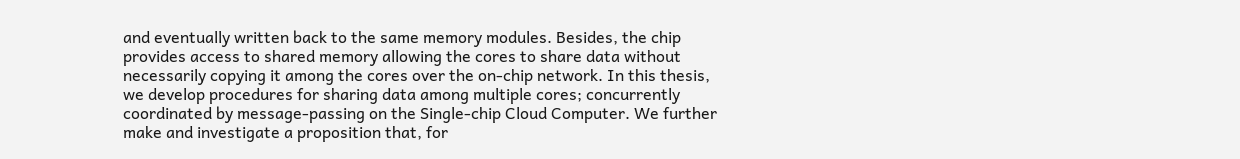and eventually written back to the same memory modules. Besides, the chip provides access to shared memory allowing the cores to share data without necessarily copying it among the cores over the on-chip network. In this thesis, we develop procedures for sharing data among multiple cores; concurrently coordinated by message-passing on the Single-chip Cloud Computer. We further make and investigate a proposition that, for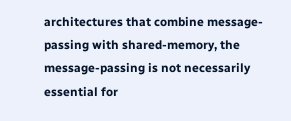architectures that combine message-passing with shared-memory, the message-passing is not necessarily essential for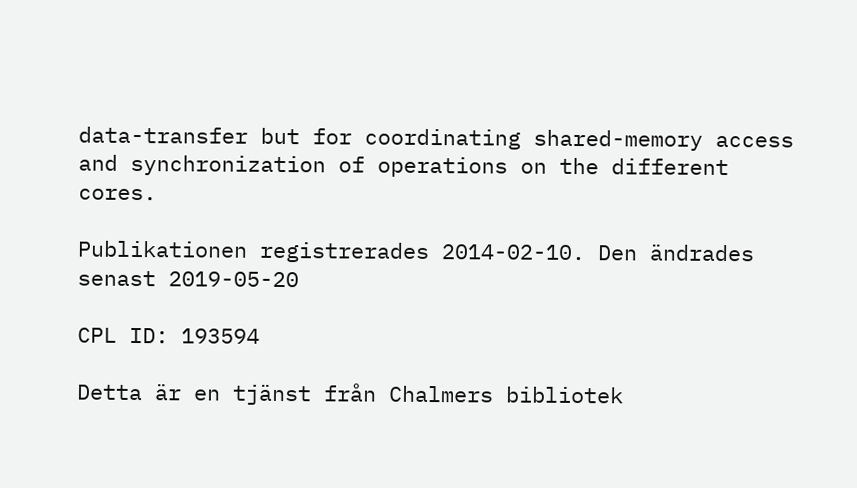data-transfer but for coordinating shared-memory access and synchronization of operations on the different cores.

Publikationen registrerades 2014-02-10. Den ändrades senast 2019-05-20

CPL ID: 193594

Detta är en tjänst från Chalmers bibliotek